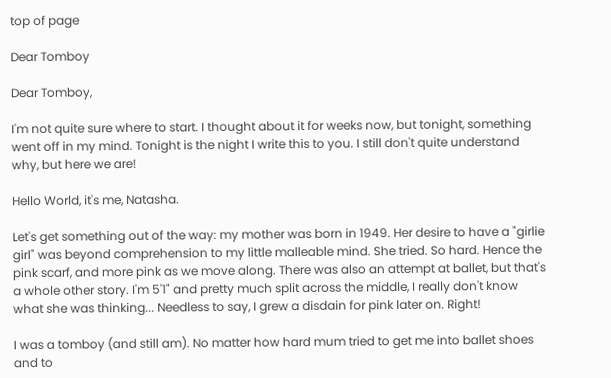top of page

Dear Tomboy

Dear Tomboy,

I'm not quite sure where to start. I thought about it for weeks now, but tonight, something went off in my mind. Tonight is the night I write this to you. I still don't quite understand why, but here we are!

Hello World, it's me, Natasha.

Let's get something out of the way: my mother was born in 1949. Her desire to have a "girlie girl" was beyond comprehension to my little malleable mind. She tried. So hard. Hence the pink scarf, and more pink as we move along. There was also an attempt at ballet, but that's a whole other story. I'm 5'1" and pretty much split across the middle, I really don't know what she was thinking... Needless to say, I grew a disdain for pink later on. Right!

I was a tomboy (and still am). No matter how hard mum tried to get me into ballet shoes and to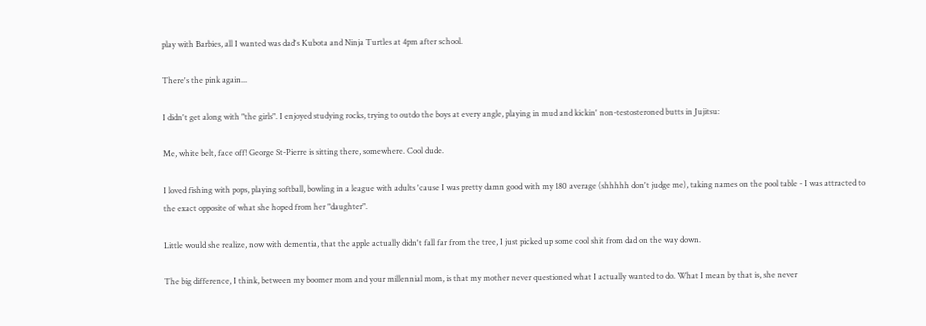play with Barbies, all I wanted was dad's Kubota and Ninja Turtles at 4pm after school.

There's the pink again...

I didn't get along with "the girls". I enjoyed studying rocks, trying to outdo the boys at every angle, playing in mud and kickin' non-testosteroned butts in Jujitsu:

Me, white belt, face off! George St-Pierre is sitting there, somewhere. Cool dude.

I loved fishing with pops, playing softball, bowling in a league with adults 'cause I was pretty damn good with my 180 average (shhhhh don't judge me), taking names on the pool table - I was attracted to the exact opposite of what she hoped from her "daughter".

Little would she realize, now with dementia, that the apple actually didn't fall far from the tree, I just picked up some cool shit from dad on the way down.

The big difference, I think, between my boomer mom and your millennial mom, is that my mother never questioned what I actually wanted to do. What I mean by that is, she never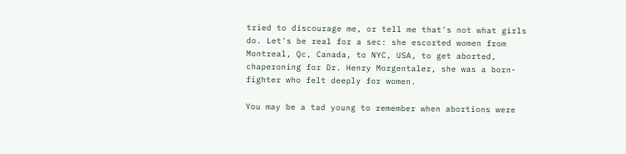tried to discourage me, or tell me that's not what girls do. Let's be real for a sec: she escorted women from Montreal, Qc, Canada, to NYC, USA, to get aborted, chaperoning for Dr. Henry Morgentaler, she was a born-fighter who felt deeply for women.

You may be a tad young to remember when abortions were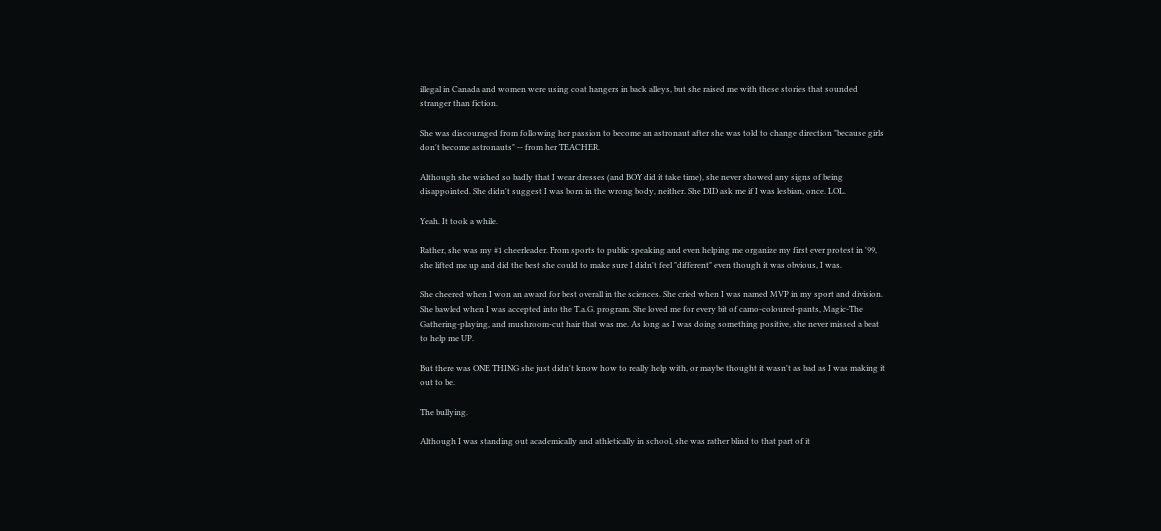illegal in Canada and women were using coat hangers in back alleys, but she raised me with these stories that sounded stranger than fiction.

She was discouraged from following her passion to become an astronaut after she was told to change direction "because girls don't become astronauts" -- from her TEACHER.

Although she wished so badly that I wear dresses (and BOY did it take time), she never showed any signs of being disappointed. She didn't suggest I was born in the wrong body, neither. She DID ask me if I was lesbian, once. LOL.

Yeah. It took a while.

Rather, she was my #1 cheerleader. From sports to public speaking and even helping me organize my first ever protest in '99, she lifted me up and did the best she could to make sure I didn't feel "different" even though it was obvious, I was.

She cheered when I won an award for best overall in the sciences. She cried when I was named MVP in my sport and division. She bawled when I was accepted into the T.a.G. program. She loved me for every bit of camo-coloured-pants, Magic-The Gathering-playing, and mushroom-cut hair that was me. As long as I was doing something positive, she never missed a beat to help me UP.

But there was ONE THING she just didn't know how to really help with, or maybe thought it wasn't as bad as I was making it out to be.

The bullying.

Although I was standing out academically and athletically in school, she was rather blind to that part of it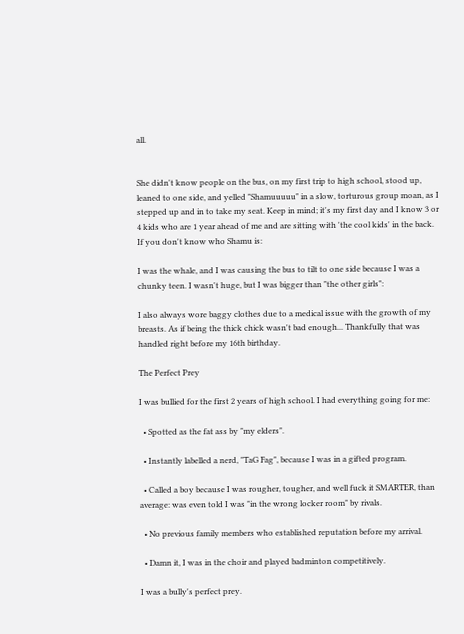all.


She didn't know people on the bus, on my first trip to high school, stood up, leaned to one side, and yelled "Shamuuuuu" in a slow, torturous group moan, as I stepped up and in to take my seat. Keep in mind; it's my first day and I know 3 or 4 kids who are 1 year ahead of me and are sitting with 'the cool kids' in the back. If you don't know who Shamu is:

I was the whale, and I was causing the bus to tilt to one side because I was a chunky teen. I wasn't huge, but I was bigger than "the other girls":

I also always wore baggy clothes due to a medical issue with the growth of my breasts. As if being the thick chick wasn't bad enough... Thankfully that was handled right before my 16th birthday.

The Perfect Prey

I was bullied for the first 2 years of high school. I had everything going for me:

  • Spotted as the fat ass by "my elders".

  • Instantly labelled a nerd, "TaG Fag", because I was in a gifted program.

  • Called a boy because I was rougher, tougher, and well fuck it SMARTER, than average: was even told I was "in the wrong locker room" by rivals.

  • No previous family members who established reputation before my arrival.

  • Damn it, I was in the choir and played badminton competitively.

I was a bully's perfect prey.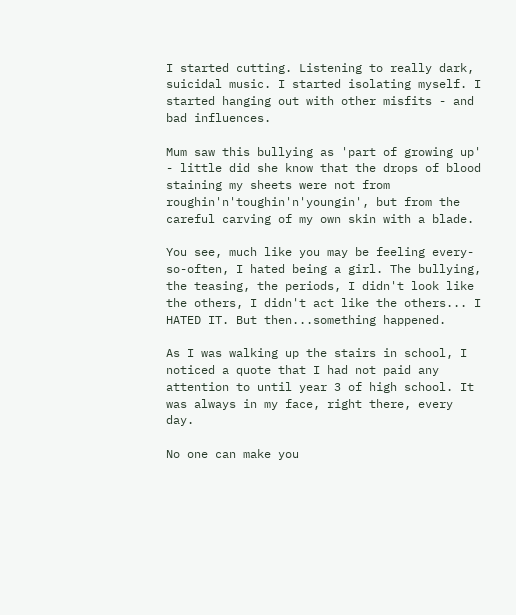I started cutting. Listening to really dark, suicidal music. I started isolating myself. I started hanging out with other misfits - and bad influences.

Mum saw this bullying as 'part of growing up' - little did she know that the drops of blood staining my sheets were not from roughin'n'toughin'n'youngin', but from the careful carving of my own skin with a blade.

You see, much like you may be feeling every-so-often, I hated being a girl. The bullying, the teasing, the periods, I didn't look like the others, I didn't act like the others... I HATED IT. But then...something happened.

As I was walking up the stairs in school, I noticed a quote that I had not paid any attention to until year 3 of high school. It was always in my face, right there, every day.

No one can make you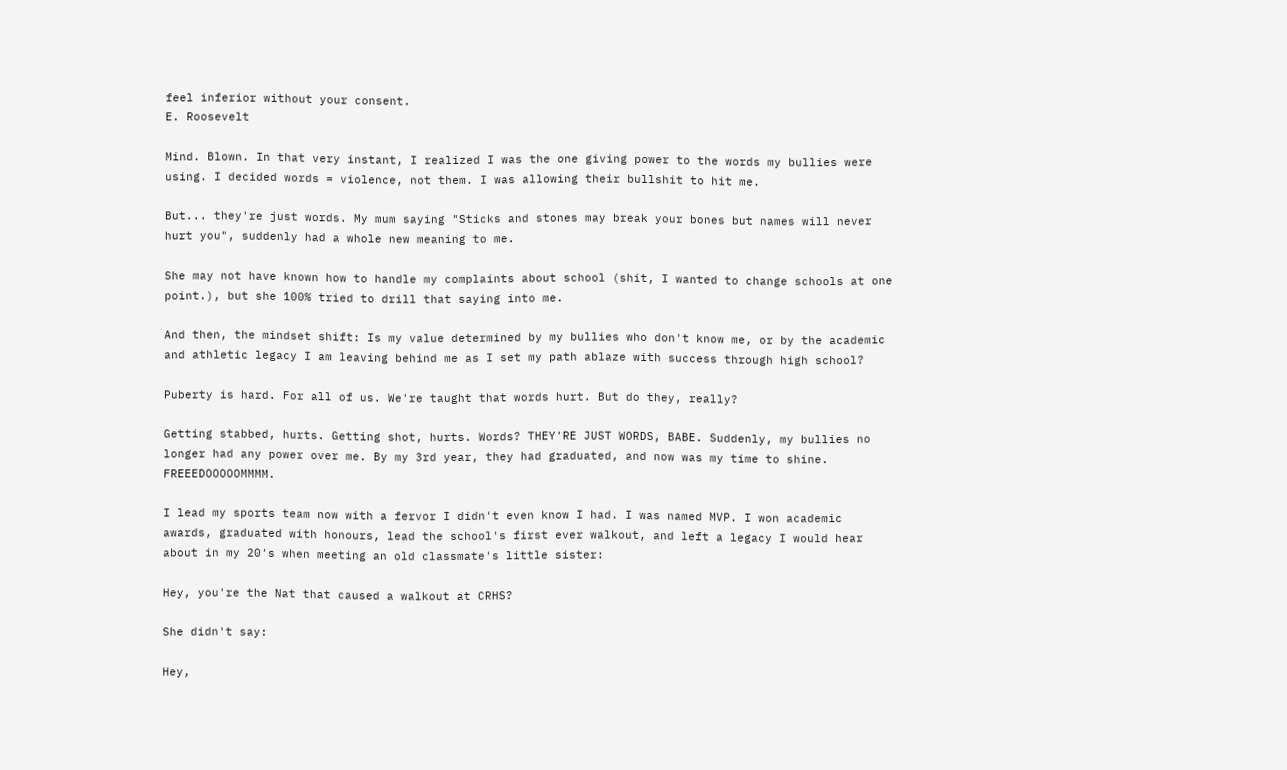feel inferior without your consent.
E. Roosevelt

Mind. Blown. In that very instant, I realized I was the one giving power to the words my bullies were using. I decided words = violence, not them. I was allowing their bullshit to hit me.

But... they're just words. My mum saying "Sticks and stones may break your bones but names will never hurt you", suddenly had a whole new meaning to me.

She may not have known how to handle my complaints about school (shit, I wanted to change schools at one point.), but she 100% tried to drill that saying into me.

And then, the mindset shift: Is my value determined by my bullies who don't know me, or by the academic and athletic legacy I am leaving behind me as I set my path ablaze with success through high school?

Puberty is hard. For all of us. We're taught that words hurt. But do they, really?

Getting stabbed, hurts. Getting shot, hurts. Words? THEY'RE JUST WORDS, BABE. Suddenly, my bullies no longer had any power over me. By my 3rd year, they had graduated, and now was my time to shine. FREEEDOOOOOMMMM.

I lead my sports team now with a fervor I didn't even know I had. I was named MVP. I won academic awards, graduated with honours, lead the school's first ever walkout, and left a legacy I would hear about in my 20's when meeting an old classmate's little sister:

Hey, you're the Nat that caused a walkout at CRHS?

She didn't say:

Hey,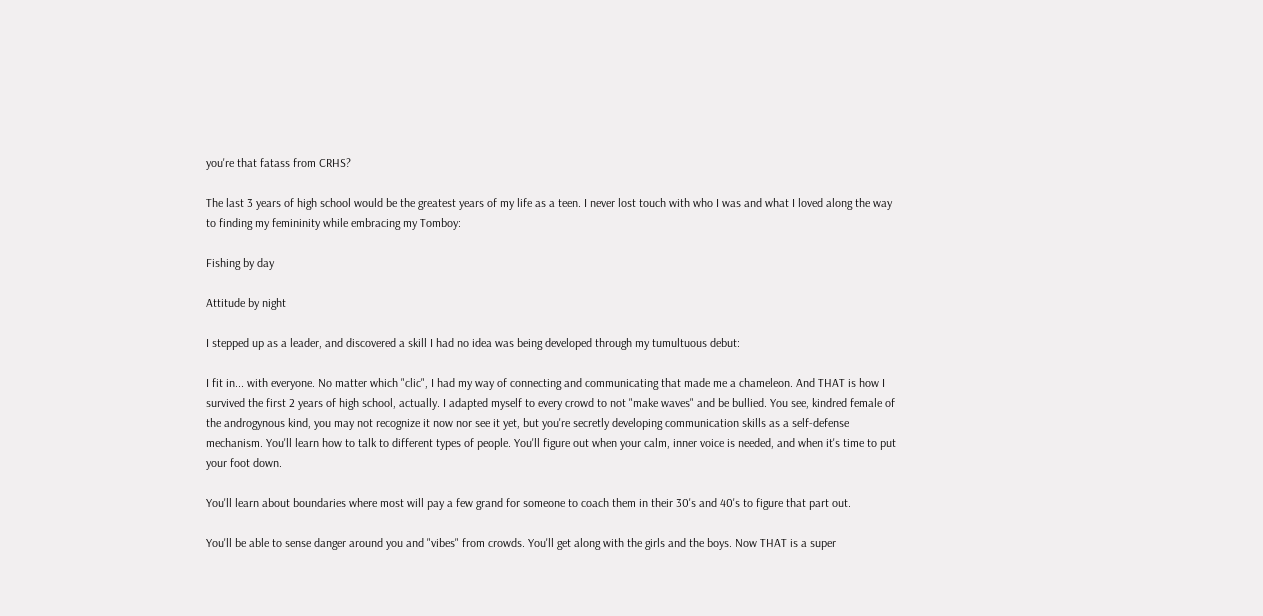you're that fatass from CRHS?

The last 3 years of high school would be the greatest years of my life as a teen. I never lost touch with who I was and what I loved along the way to finding my femininity while embracing my Tomboy:

Fishing by day

Attitude by night

I stepped up as a leader, and discovered a skill I had no idea was being developed through my tumultuous debut:

I fit in... with everyone. No matter which "clic", I had my way of connecting and communicating that made me a chameleon. And THAT is how I survived the first 2 years of high school, actually. I adapted myself to every crowd to not "make waves" and be bullied. You see, kindred female of the androgynous kind, you may not recognize it now nor see it yet, but you're secretly developing communication skills as a self-defense mechanism. You'll learn how to talk to different types of people. You'll figure out when your calm, inner voice is needed, and when it's time to put your foot down.

You'll learn about boundaries where most will pay a few grand for someone to coach them in their 30's and 40's to figure that part out.

You'll be able to sense danger around you and "vibes" from crowds. You'll get along with the girls and the boys. Now THAT is a super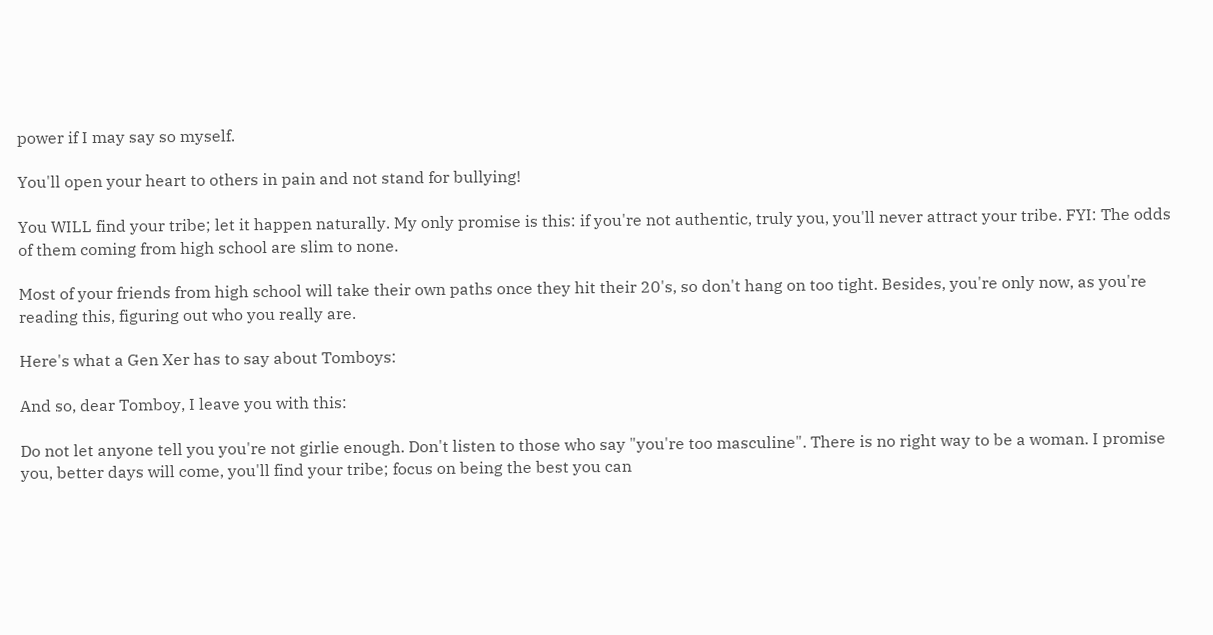power if I may say so myself.

You'll open your heart to others in pain and not stand for bullying!

You WILL find your tribe; let it happen naturally. My only promise is this: if you're not authentic, truly you, you'll never attract your tribe. FYI: The odds of them coming from high school are slim to none.

Most of your friends from high school will take their own paths once they hit their 20's, so don't hang on too tight. Besides, you're only now, as you're reading this, figuring out who you really are.

Here's what a Gen Xer has to say about Tomboys:

And so, dear Tomboy, I leave you with this:

Do not let anyone tell you you're not girlie enough. Don't listen to those who say "you're too masculine". There is no right way to be a woman. I promise you, better days will come, you'll find your tribe; focus on being the best you can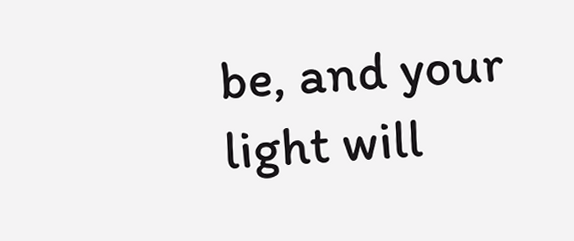be, and your light will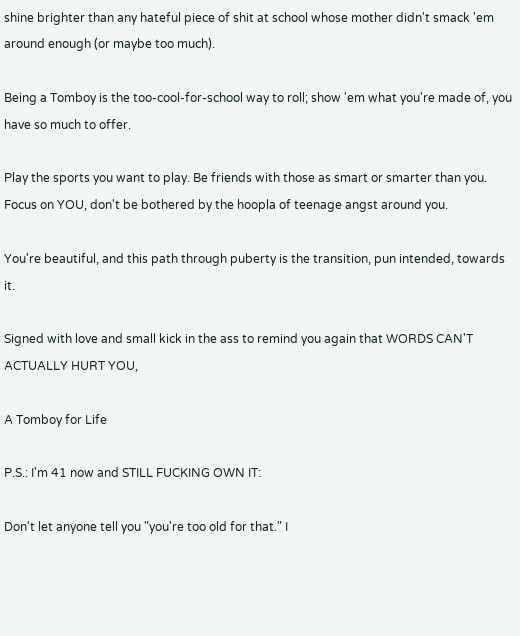shine brighter than any hateful piece of shit at school whose mother didn't smack 'em around enough (or maybe too much).

Being a Tomboy is the too-cool-for-school way to roll; show 'em what you're made of, you have so much to offer.

Play the sports you want to play. Be friends with those as smart or smarter than you. Focus on YOU, don't be bothered by the hoopla of teenage angst around you.

You're beautiful, and this path through puberty is the transition, pun intended, towards it.

Signed with love and small kick in the ass to remind you again that WORDS CAN'T ACTUALLY HURT YOU,

A Tomboy for Life

P.S.: I'm 41 now and STILL FUCKING OWN IT:

Don't let anyone tell you "you're too old for that." I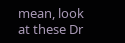mean, look at these Dr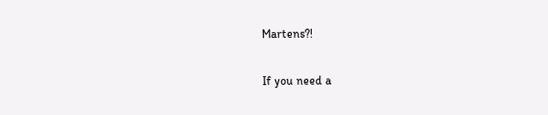Martens?!

If you need a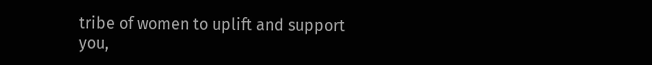tribe of women to uplift and support you,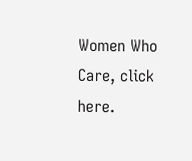Women Who Care, click here.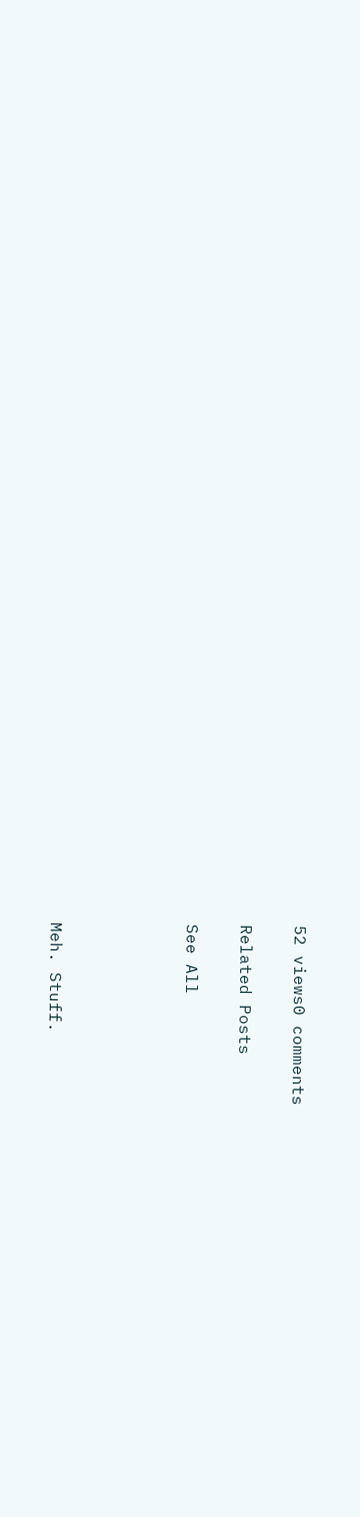52 views0 comments

Related Posts

See All




Meh. Stuff.